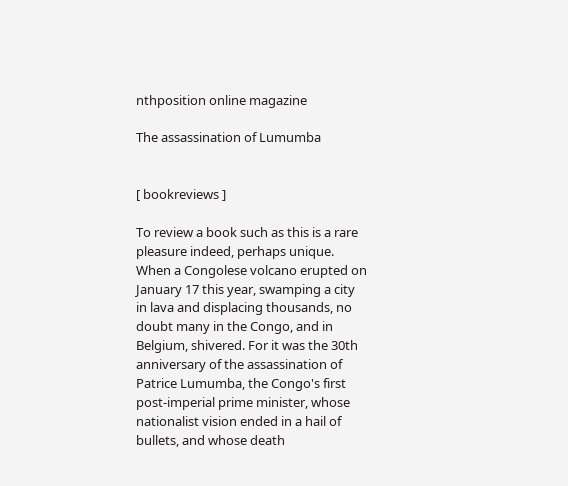nthposition online magazine

The assassination of Lumumba


[ bookreviews ]

To review a book such as this is a rare pleasure indeed, perhaps unique. When a Congolese volcano erupted on January 17 this year, swamping a city in lava and displacing thousands, no doubt many in the Congo, and in Belgium, shivered. For it was the 30th anniversary of the assassination of Patrice Lumumba, the Congo's first post-imperial prime minister, whose nationalist vision ended in a hail of bullets, and whose death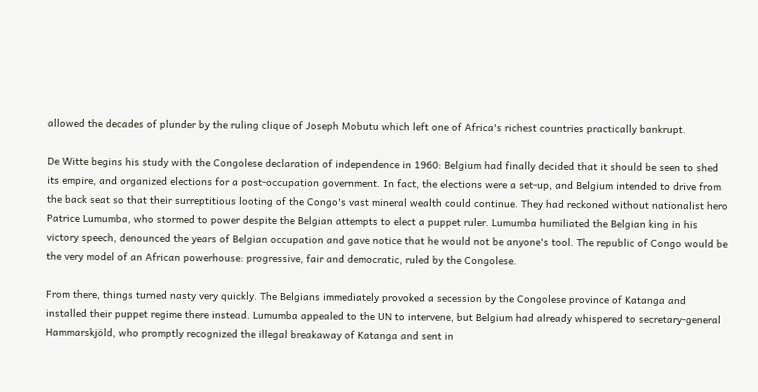allowed the decades of plunder by the ruling clique of Joseph Mobutu which left one of Africa's richest countries practically bankrupt.

De Witte begins his study with the Congolese declaration of independence in 1960: Belgium had finally decided that it should be seen to shed its empire, and organized elections for a post-occupation government. In fact, the elections were a set-up, and Belgium intended to drive from the back seat so that their surreptitious looting of the Congo's vast mineral wealth could continue. They had reckoned without nationalist hero Patrice Lumumba, who stormed to power despite the Belgian attempts to elect a puppet ruler. Lumumba humiliated the Belgian king in his victory speech, denounced the years of Belgian occupation and gave notice that he would not be anyone's tool. The republic of Congo would be the very model of an African powerhouse: progressive, fair and democratic, ruled by the Congolese.

From there, things turned nasty very quickly. The Belgians immediately provoked a secession by the Congolese province of Katanga and installed their puppet regime there instead. Lumumba appealed to the UN to intervene, but Belgium had already whispered to secretary-general Hammarskjöld, who promptly recognized the illegal breakaway of Katanga and sent in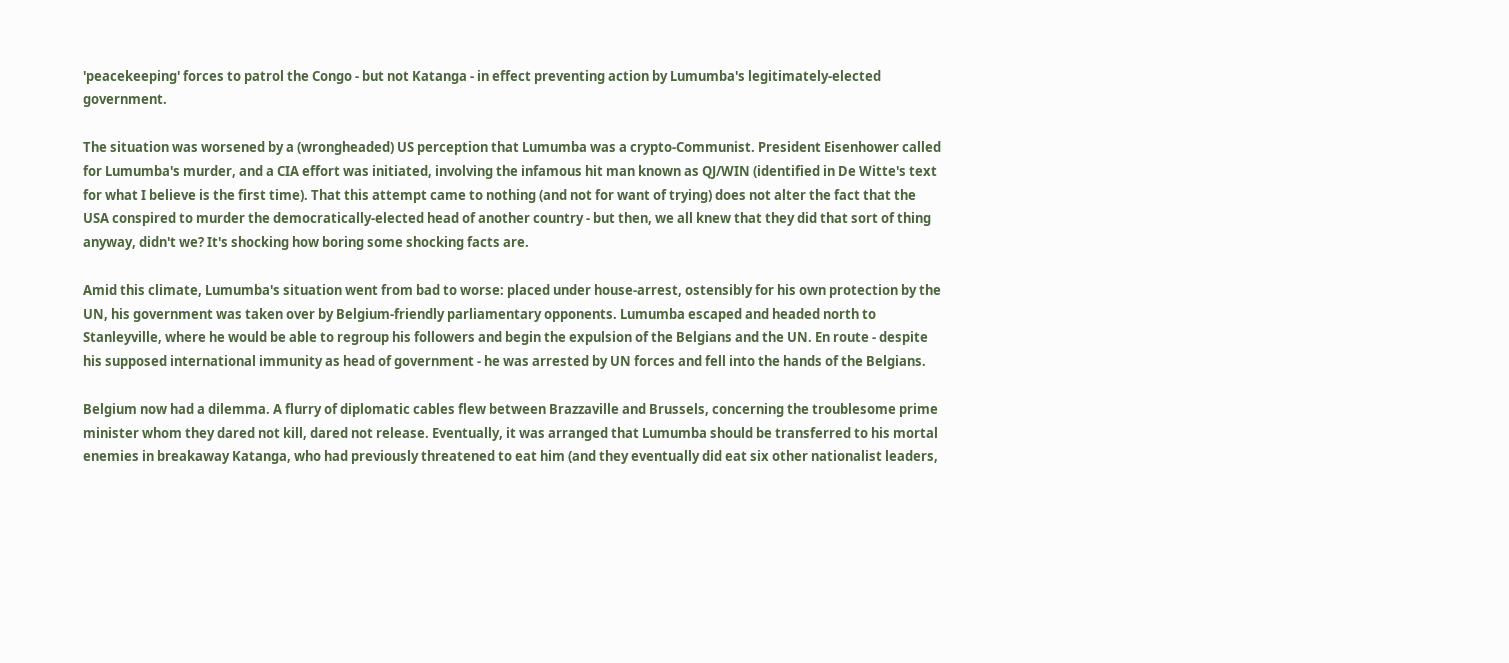'peacekeeping' forces to patrol the Congo - but not Katanga - in effect preventing action by Lumumba's legitimately-elected government.

The situation was worsened by a (wrongheaded) US perception that Lumumba was a crypto-Communist. President Eisenhower called for Lumumba's murder, and a CIA effort was initiated, involving the infamous hit man known as QJ/WIN (identified in De Witte's text for what I believe is the first time). That this attempt came to nothing (and not for want of trying) does not alter the fact that the USA conspired to murder the democratically-elected head of another country - but then, we all knew that they did that sort of thing anyway, didn't we? It's shocking how boring some shocking facts are.

Amid this climate, Lumumba's situation went from bad to worse: placed under house-arrest, ostensibly for his own protection by the UN, his government was taken over by Belgium-friendly parliamentary opponents. Lumumba escaped and headed north to Stanleyville, where he would be able to regroup his followers and begin the expulsion of the Belgians and the UN. En route - despite his supposed international immunity as head of government - he was arrested by UN forces and fell into the hands of the Belgians.

Belgium now had a dilemma. A flurry of diplomatic cables flew between Brazzaville and Brussels, concerning the troublesome prime minister whom they dared not kill, dared not release. Eventually, it was arranged that Lumumba should be transferred to his mortal enemies in breakaway Katanga, who had previously threatened to eat him (and they eventually did eat six other nationalist leaders,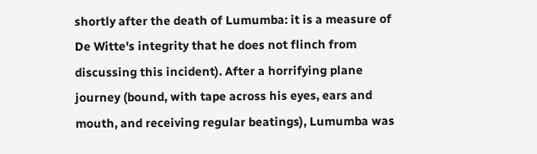shortly after the death of Lumumba: it is a measure of De Witte's integrity that he does not flinch from discussing this incident). After a horrifying plane journey (bound, with tape across his eyes, ears and mouth, and receiving regular beatings), Lumumba was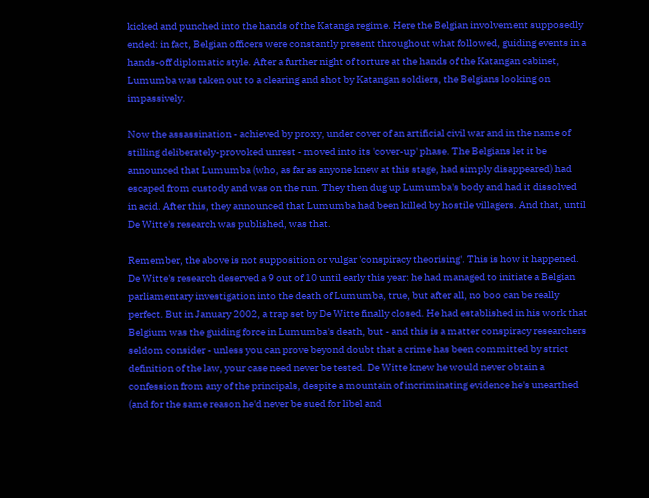kicked and punched into the hands of the Katanga regime. Here the Belgian involvement supposedly ended: in fact, Belgian officers were constantly present throughout what followed, guiding events in a hands-off diplomatic style. After a further night of torture at the hands of the Katangan cabinet, Lumumba was taken out to a clearing and shot by Katangan soldiers, the Belgians looking on impassively.

Now the assassination - achieved by proxy, under cover of an artificial civil war and in the name of stilling deliberately-provoked unrest - moved into its 'cover-up' phase. The Belgians let it be announced that Lumumba (who, as far as anyone knew at this stage, had simply disappeared) had escaped from custody and was on the run. They then dug up Lumumba's body and had it dissolved in acid. After this, they announced that Lumumba had been killed by hostile villagers. And that, until De Witte's research was published, was that.

Remember, the above is not supposition or vulgar 'conspiracy theorising'. This is how it happened. De Witte's research deserved a 9 out of 10 until early this year: he had managed to initiate a Belgian parliamentary investigation into the death of Lumumba, true, but after all, no boo can be really perfect. But in January 2002, a trap set by De Witte finally closed. He had established in his work that Belgium was the guiding force in Lumumba's death, but - and this is a matter conspiracy researchers seldom consider - unless you can prove beyond doubt that a crime has been committed by strict definition of the law, your case need never be tested. De Witte knew he would never obtain a confession from any of the principals, despite a mountain of incriminating evidence he's unearthed (and for the same reason he'd never be sued for libel and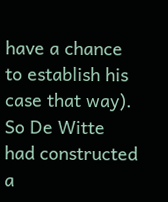have a chance to establish his case that way). So De Witte had constructed a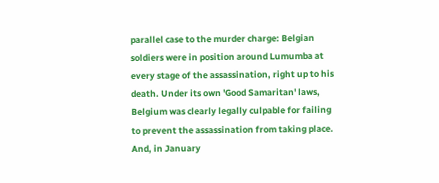parallel case to the murder charge: Belgian soldiers were in position around Lumumba at every stage of the assassination, right up to his death. Under its own 'Good Samaritan' laws, Belgium was clearly legally culpable for failing to prevent the assassination from taking place. And, in January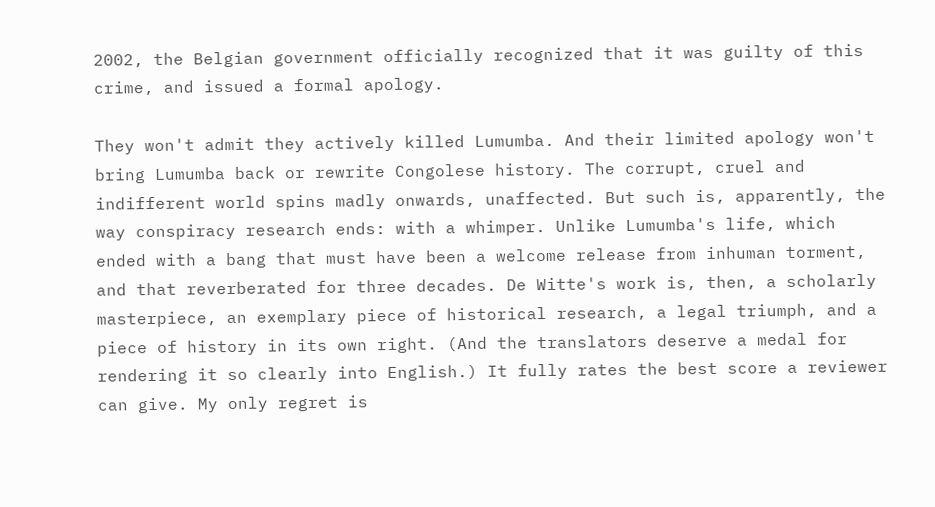2002, the Belgian government officially recognized that it was guilty of this crime, and issued a formal apology.

They won't admit they actively killed Lumumba. And their limited apology won't bring Lumumba back or rewrite Congolese history. The corrupt, cruel and indifferent world spins madly onwards, unaffected. But such is, apparently, the way conspiracy research ends: with a whimper. Unlike Lumumba's life, which ended with a bang that must have been a welcome release from inhuman torment, and that reverberated for three decades. De Witte's work is, then, a scholarly masterpiece, an exemplary piece of historical research, a legal triumph, and a piece of history in its own right. (And the translators deserve a medal for rendering it so clearly into English.) It fully rates the best score a reviewer can give. My only regret is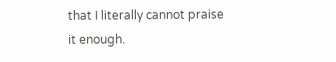that I literally cannot praise it enough.